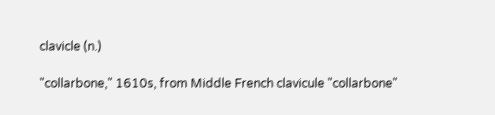clavicle (n.)

"collarbone," 1610s, from Middle French clavicule "collarbone"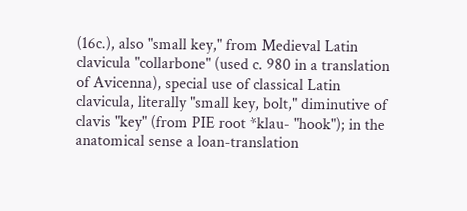(16c.), also "small key," from Medieval Latin clavicula "collarbone" (used c. 980 in a translation of Avicenna), special use of classical Latin clavicula, literally "small key, bolt," diminutive of clavis "key" (from PIE root *klau- "hook"); in the anatomical sense a loan-translation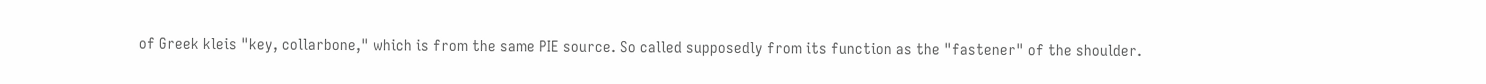of Greek kleis "key, collarbone," which is from the same PIE source. So called supposedly from its function as the "fastener" of the shoulder.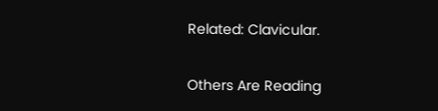Related: Clavicular.

Others Are Reading